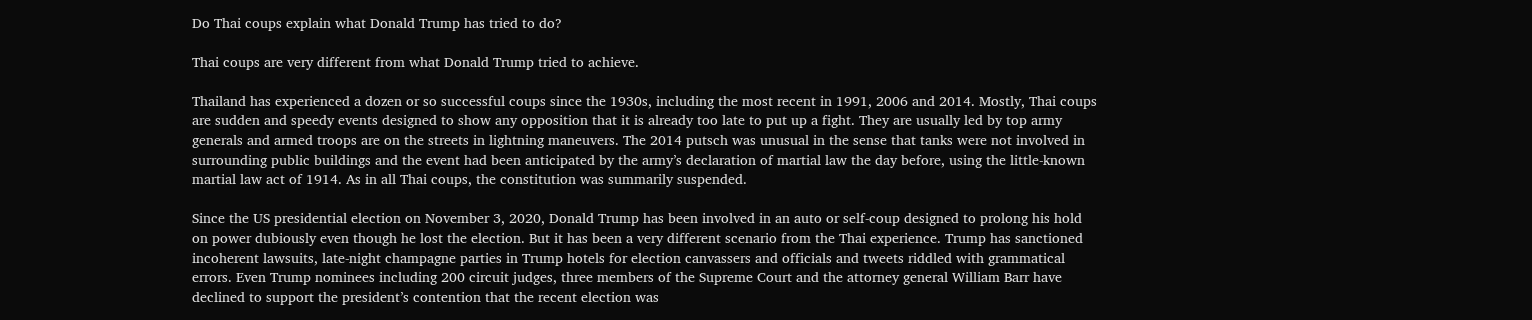Do Thai coups explain what Donald Trump has tried to do?

Thai coups are very different from what Donald Trump tried to achieve.

Thailand has experienced a dozen or so successful coups since the 1930s, including the most recent in 1991, 2006 and 2014. Mostly, Thai coups are sudden and speedy events designed to show any opposition that it is already too late to put up a fight. They are usually led by top army generals and armed troops are on the streets in lightning maneuvers. The 2014 putsch was unusual in the sense that tanks were not involved in surrounding public buildings and the event had been anticipated by the army’s declaration of martial law the day before, using the little-known martial law act of 1914. As in all Thai coups, the constitution was summarily suspended.

Since the US presidential election on November 3, 2020, Donald Trump has been involved in an auto or self-coup designed to prolong his hold on power dubiously even though he lost the election. But it has been a very different scenario from the Thai experience. Trump has sanctioned incoherent lawsuits, late-night champagne parties in Trump hotels for election canvassers and officials and tweets riddled with grammatical errors. Even Trump nominees including 200 circuit judges, three members of the Supreme Court and the attorney general William Barr have declined to support the president’s contention that the recent election was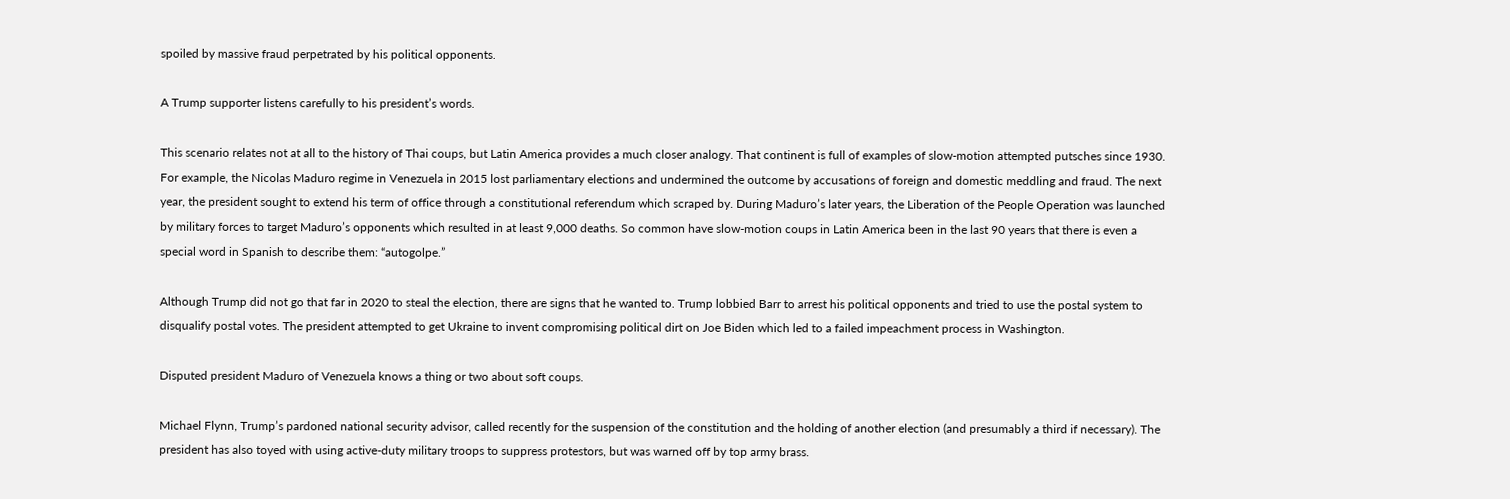spoiled by massive fraud perpetrated by his political opponents.

A Trump supporter listens carefully to his president’s words.

This scenario relates not at all to the history of Thai coups, but Latin America provides a much closer analogy. That continent is full of examples of slow-motion attempted putsches since 1930. For example, the Nicolas Maduro regime in Venezuela in 2015 lost parliamentary elections and undermined the outcome by accusations of foreign and domestic meddling and fraud. The next year, the president sought to extend his term of office through a constitutional referendum which scraped by. During Maduro’s later years, the Liberation of the People Operation was launched by military forces to target Maduro’s opponents which resulted in at least 9,000 deaths. So common have slow-motion coups in Latin America been in the last 90 years that there is even a special word in Spanish to describe them: “autogolpe.”

Although Trump did not go that far in 2020 to steal the election, there are signs that he wanted to. Trump lobbied Barr to arrest his political opponents and tried to use the postal system to disqualify postal votes. The president attempted to get Ukraine to invent compromising political dirt on Joe Biden which led to a failed impeachment process in Washington.

Disputed president Maduro of Venezuela knows a thing or two about soft coups.

Michael Flynn, Trump’s pardoned national security advisor, called recently for the suspension of the constitution and the holding of another election (and presumably a third if necessary). The president has also toyed with using active-duty military troops to suppress protestors, but was warned off by top army brass.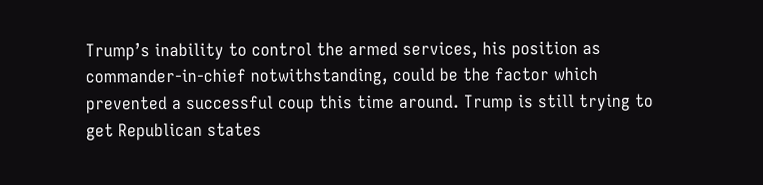Trump’s inability to control the armed services, his position as commander-in-chief notwithstanding, could be the factor which prevented a successful coup this time around. Trump is still trying to get Republican states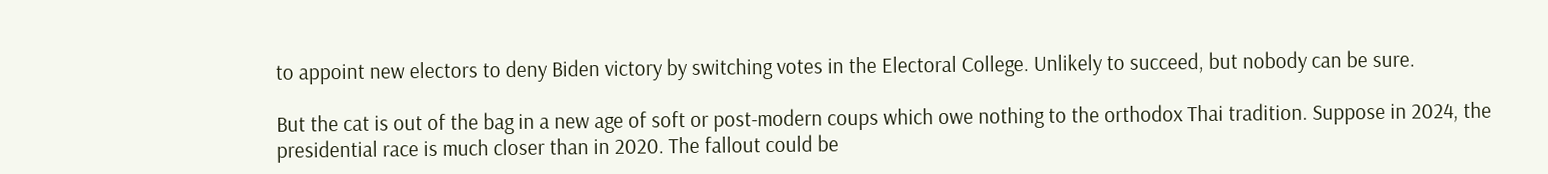to appoint new electors to deny Biden victory by switching votes in the Electoral College. Unlikely to succeed, but nobody can be sure.

But the cat is out of the bag in a new age of soft or post-modern coups which owe nothing to the orthodox Thai tradition. Suppose in 2024, the presidential race is much closer than in 2020. The fallout could be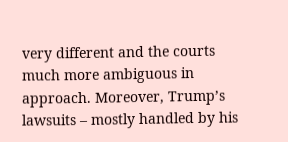very different and the courts much more ambiguous in approach. Moreover, Trump’s lawsuits – mostly handled by his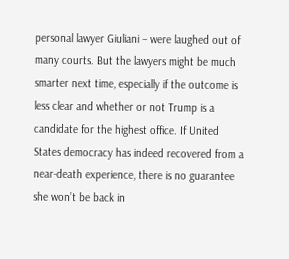personal lawyer Giuliani – were laughed out of many courts. But the lawyers might be much smarter next time, especially if the outcome is less clear and whether or not Trump is a candidate for the highest office. If United States democracy has indeed recovered from a near-death experience, there is no guarantee she won’t be back in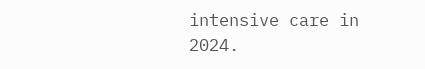intensive care in 2024.